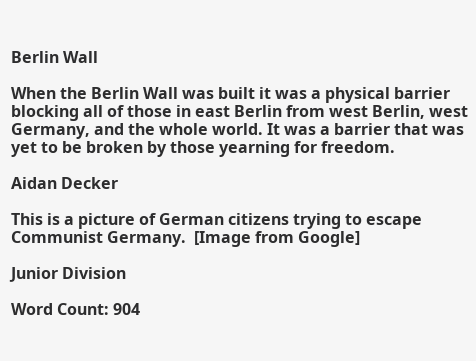Berlin Wall

When the Berlin Wall was built it was a physical barrier blocking all of those in east Berlin from west Berlin, west Germany, and the whole world. It was a barrier that was yet to be broken by those yearning for freedom.

Aidan Decker

This is a picture of German citizens trying to escape Communist Germany.  [Image from Google]

Junior Division

Word Count: 904